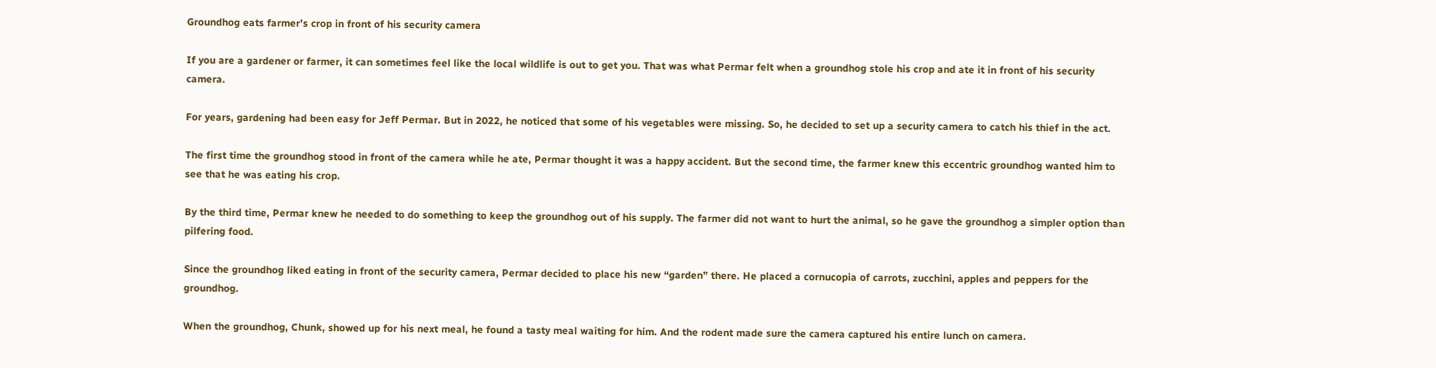Groundhog eats farmer’s crop in front of his security camera

If you are a gardener or farmer, it can sometimes feel like the local wildlife is out to get you. That was what Permar felt when a groundhog stole his crop and ate it in front of his security camera.

For years, gardening had been easy for Jeff Permar. But in 2022, he noticed that some of his vegetables were missing. So, he decided to set up a security camera to catch his thief in the act.

The first time the groundhog stood in front of the camera while he ate, Permar thought it was a happy accident. But the second time, the farmer knew this eccentric groundhog wanted him to see that he was eating his crop.

By the third time, Permar knew he needed to do something to keep the groundhog out of his supply. The farmer did not want to hurt the animal, so he gave the groundhog a simpler option than pilfering food.

Since the groundhog liked eating in front of the security camera, Permar decided to place his new “garden” there. He placed a cornucopia of carrots, zucchini, apples and peppers for the groundhog.

When the groundhog, Chunk, showed up for his next meal, he found a tasty meal waiting for him. And the rodent made sure the camera captured his entire lunch on camera.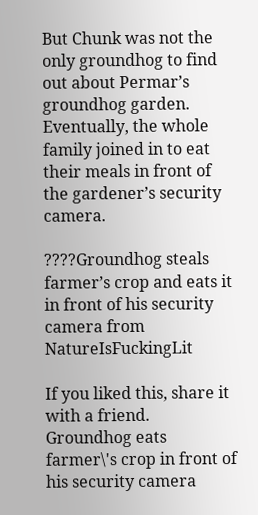But Chunk was not the only groundhog to find out about Permar’s groundhog garden. Eventually, the whole family joined in to eat their meals in front of the gardener’s security camera.

????Groundhog steals farmer’s crop and eats it in front of his security camera from NatureIsFuckingLit

If you liked this, share it with a friend.
Groundhog eats farmer\'s crop in front of his security camera